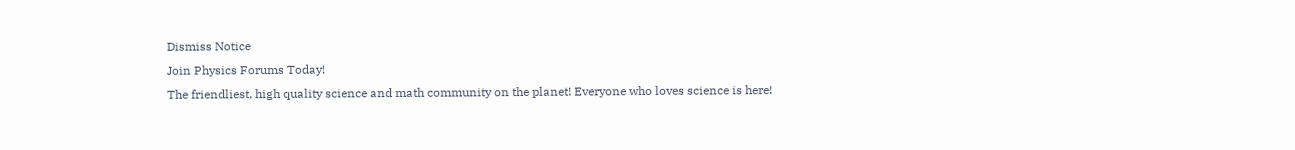Dismiss Notice
Join Physics Forums Today!
The friendliest, high quality science and math community on the planet! Everyone who loves science is here!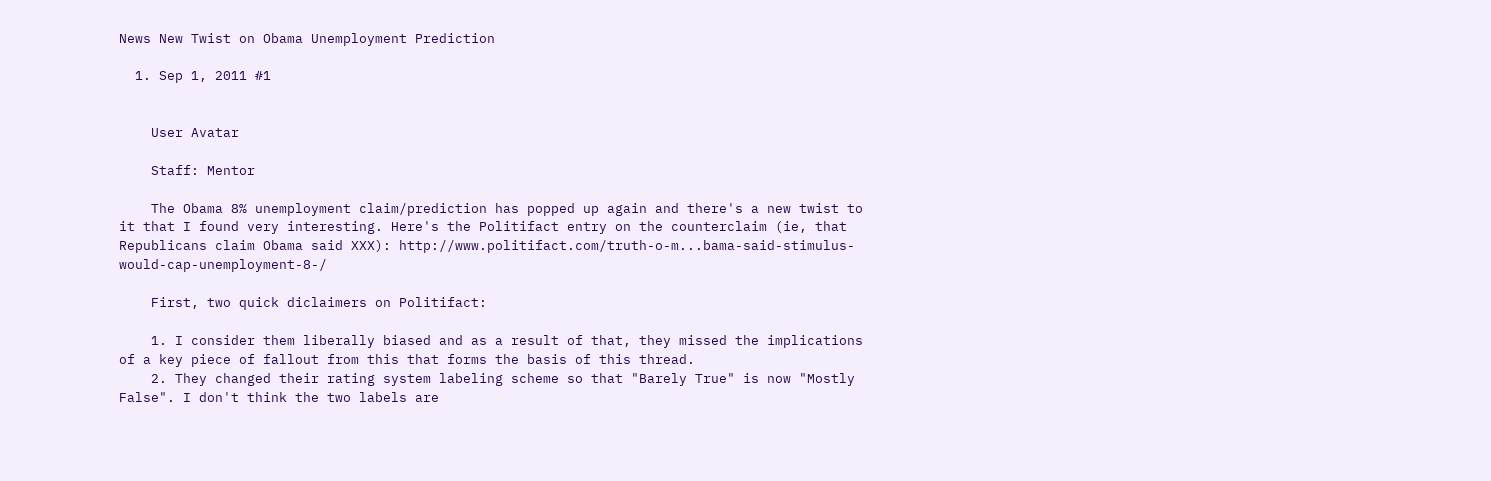News New Twist on Obama Unemployment Prediction

  1. Sep 1, 2011 #1


    User Avatar

    Staff: Mentor

    The Obama 8% unemployment claim/prediction has popped up again and there's a new twist to it that I found very interesting. Here's the Politifact entry on the counterclaim (ie, that Republicans claim Obama said XXX): http://www.politifact.com/truth-o-m...bama-said-stimulus-would-cap-unemployment-8-/

    First, two quick diclaimers on Politifact:

    1. I consider them liberally biased and as a result of that, they missed the implications of a key piece of fallout from this that forms the basis of this thread.
    2. They changed their rating system labeling scheme so that "Barely True" is now "Mostly False". I don't think the two labels are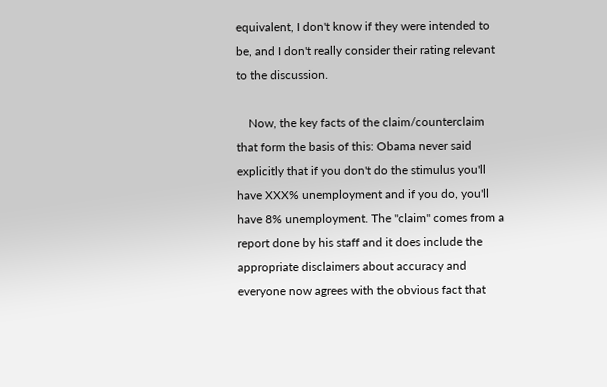equivalent, I don't know if they were intended to be, and I don't really consider their rating relevant to the discussion.

    Now, the key facts of the claim/counterclaim that form the basis of this: Obama never said explicitly that if you don't do the stimulus you'll have XXX% unemployment and if you do, you'll have 8% unemployment. The "claim" comes from a report done by his staff and it does include the appropriate disclaimers about accuracy and everyone now agrees with the obvious fact that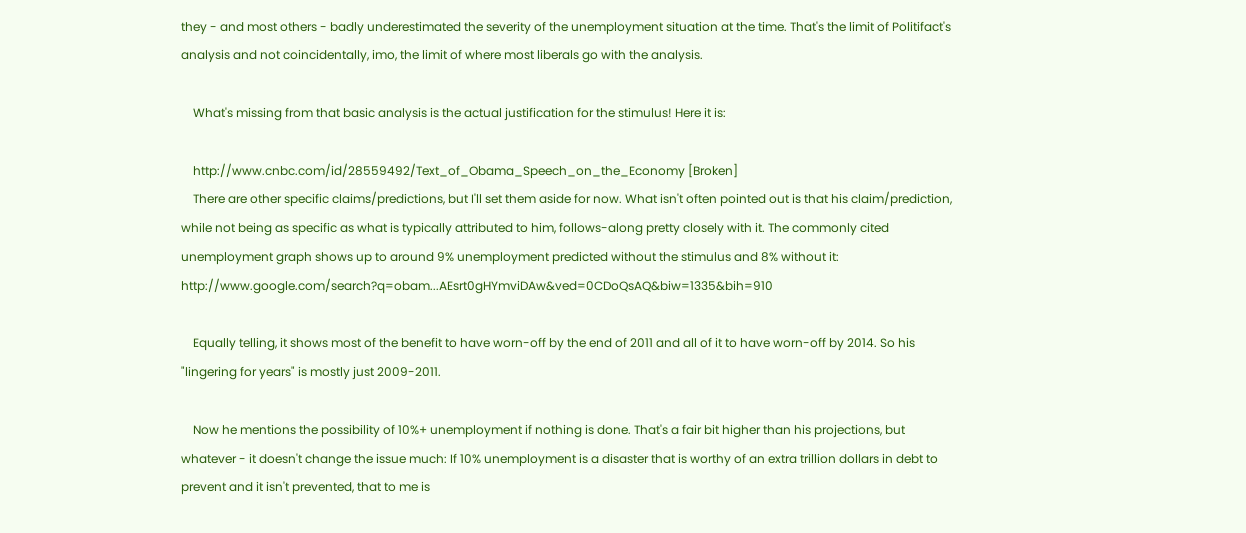they - and most others - badly underestimated the severity of the unemployment situation at the time. That's the limit of Politifact's analysis and not coincidentally, imo, the limit of where most liberals go with the analysis.

    What's missing from that basic analysis is the actual justification for the stimulus! Here it is:

    http://www.cnbc.com/id/28559492/Text_of_Obama_Speech_on_the_Economy [Broken]
    There are other specific claims/predictions, but I'll set them aside for now. What isn't often pointed out is that his claim/prediction, while not being as specific as what is typically attributed to him, follows-along pretty closely with it. The commonly cited unemployment graph shows up to around 9% unemployment predicted without the stimulus and 8% without it: http://www.google.com/search?q=obam...AEsrt0gHYmviDAw&ved=0CDoQsAQ&biw=1335&bih=910

    Equally telling, it shows most of the benefit to have worn-off by the end of 2011 and all of it to have worn-off by 2014. So his "lingering for years" is mostly just 2009-2011.

    Now he mentions the possibility of 10%+ unemployment if nothing is done. That's a fair bit higher than his projections, but whatever - it doesn't change the issue much: If 10% unemployment is a disaster that is worthy of an extra trillion dollars in debt to prevent and it isn't prevented, that to me is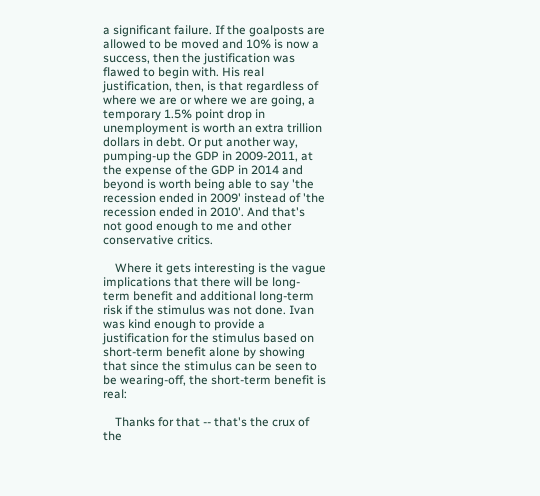a significant failure. If the goalposts are allowed to be moved and 10% is now a success, then the justification was flawed to begin with. His real justification, then, is that regardless of where we are or where we are going, a temporary 1.5% point drop in unemployment is worth an extra trillion dollars in debt. Or put another way, pumping-up the GDP in 2009-2011, at the expense of the GDP in 2014 and beyond is worth being able to say 'the recession ended in 2009' instead of 'the recession ended in 2010'. And that's not good enough to me and other conservative critics.

    Where it gets interesting is the vague implications that there will be long-term benefit and additional long-term risk if the stimulus was not done. Ivan was kind enough to provide a justification for the stimulus based on short-term benefit alone by showing that since the stimulus can be seen to be wearing-off, the short-term benefit is real:

    Thanks for that -- that's the crux of the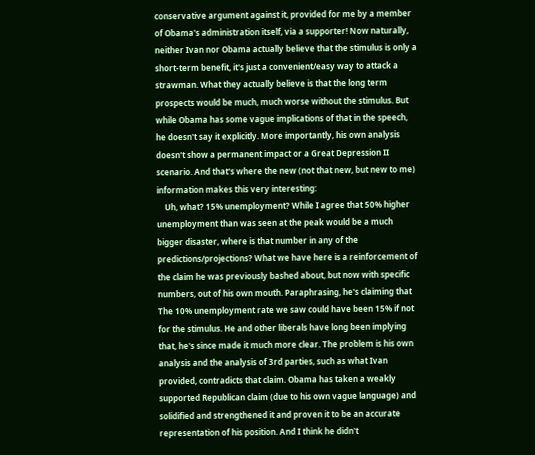conservative argument against it, provided for me by a member of Obama's administration itself, via a supporter! Now naturally, neither Ivan nor Obama actually believe that the stimulus is only a short-term benefit, it's just a convenient/easy way to attack a strawman. What they actually believe is that the long term prospects would be much, much worse without the stimulus. But while Obama has some vague implications of that in the speech, he doesn't say it explicitly. More importantly, his own analysis doesn't show a permanent impact or a Great Depression II scenario. And that's where the new (not that new, but new to me) information makes this very interesting:
    Uh, what? 15% unemployment? While I agree that 50% higher unemployment than was seen at the peak would be a much bigger disaster, where is that number in any of the predictions/projections? What we have here is a reinforcement of the claim he was previously bashed about, but now with specific numbers, out of his own mouth. Paraphrasing, he's claiming that The 10% unemployment rate we saw could have been 15% if not for the stimulus. He and other liberals have long been implying that, he's since made it much more clear. The problem is his own analysis and the analysis of 3rd parties, such as what Ivan provided, contradicts that claim. Obama has taken a weakly supported Republican claim (due to his own vague language) and solidified and strengthened it and proven it to be an accurate representation of his position. And I think he didn't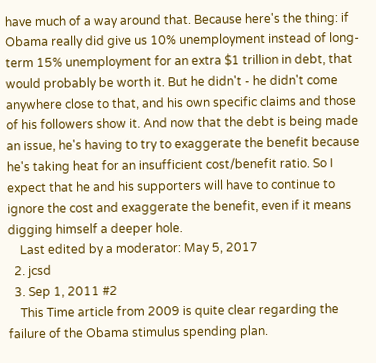have much of a way around that. Because here's the thing: if Obama really did give us 10% unemployment instead of long-term 15% unemployment for an extra $1 trillion in debt, that would probably be worth it. But he didn't - he didn't come anywhere close to that, and his own specific claims and those of his followers show it. And now that the debt is being made an issue, he's having to try to exaggerate the benefit because he's taking heat for an insufficient cost/benefit ratio. So I expect that he and his supporters will have to continue to ignore the cost and exaggerate the benefit, even if it means digging himself a deeper hole.
    Last edited by a moderator: May 5, 2017
  2. jcsd
  3. Sep 1, 2011 #2
    This Time article from 2009 is quite clear regarding the failure of the Obama stimulus spending plan.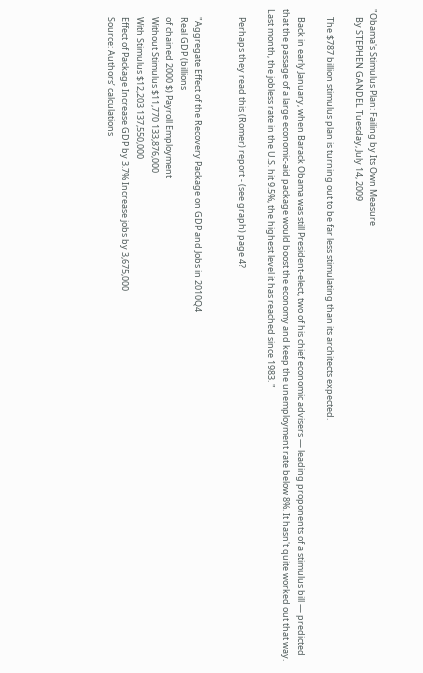"Obama's Stimulus Plan: Failing by Its Own Measure
    By STEPHEN GANDEL Tuesday, July 14, 2009

    The $787 billion stimulus plan is turning out to be far less stimulating than its architects expected.

    Back in early January, when Barack Obama was still President-elect, two of his chief economic advisers — leading proponents of a stimulus bill — predicted that the passage of a large economic-aid package would boost the economy and keep the unemployment rate below 8%. It hasn't quite worked out that way. Last month, the jobless rate in the U.S. hit 9.5%, the highest level it has reached since 1983. "

    Perhaps they read this (Romer) report - (see graph) page 4?


    "Aggregate Effect of the Recovery Package on GDP and Jobs in 2010Q4
    Real GDP (billions
    of chained 2000 $) Payroll Employment
    Without Stimulus $11,770 133,876,000
    With Stimulus $12,203 137,550,000
    Effect of Package Increase GDP by 3.7% Increase jobs by 3,675,000
    Source: Authors’ calculations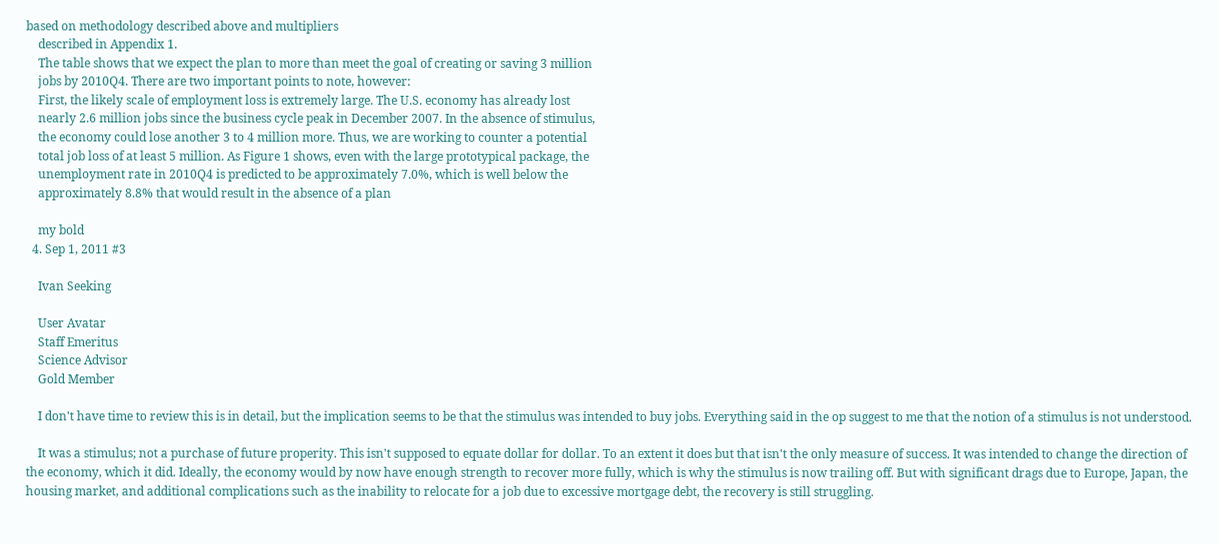based on methodology described above and multipliers
    described in Appendix 1.
    The table shows that we expect the plan to more than meet the goal of creating or saving 3 million
    jobs by 2010Q4. There are two important points to note, however:
    First, the likely scale of employment loss is extremely large. The U.S. economy has already lost
    nearly 2.6 million jobs since the business cycle peak in December 2007. In the absence of stimulus,
    the economy could lose another 3 to 4 million more. Thus, we are working to counter a potential
    total job loss of at least 5 million. As Figure 1 shows, even with the large prototypical package, the
    unemployment rate in 2010Q4 is predicted to be approximately 7.0%, which is well below the
    approximately 8.8% that would result in the absence of a plan

    my bold
  4. Sep 1, 2011 #3

    Ivan Seeking

    User Avatar
    Staff Emeritus
    Science Advisor
    Gold Member

    I don't have time to review this is in detail, but the implication seems to be that the stimulus was intended to buy jobs. Everything said in the op suggest to me that the notion of a stimulus is not understood.

    It was a stimulus; not a purchase of future properity. This isn't supposed to equate dollar for dollar. To an extent it does but that isn't the only measure of success. It was intended to change the direction of the economy, which it did. Ideally, the economy would by now have enough strength to recover more fully, which is why the stimulus is now trailing off. But with significant drags due to Europe, Japan, the housing market, and additional complications such as the inability to relocate for a job due to excessive mortgage debt, the recovery is still struggling.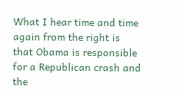What I hear time and time again from the right is that Obama is responsible for a Republican crash and the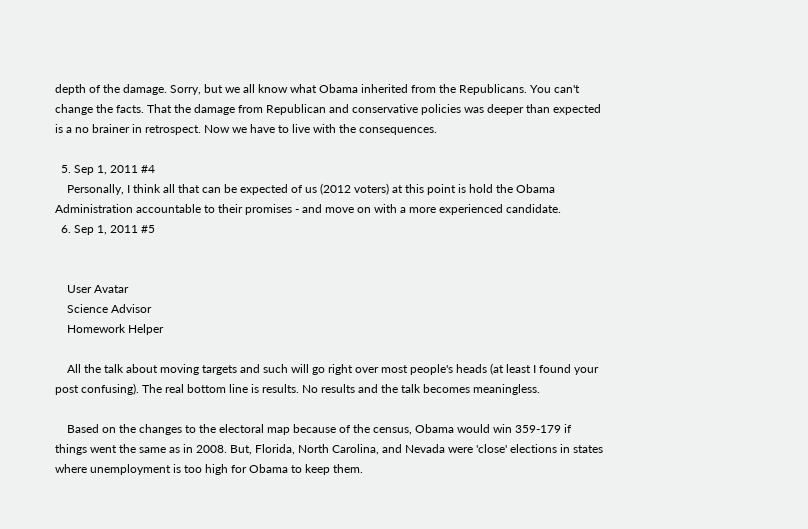depth of the damage. Sorry, but we all know what Obama inherited from the Republicans. You can't change the facts. That the damage from Republican and conservative policies was deeper than expected is a no brainer in retrospect. Now we have to live with the consequences.

  5. Sep 1, 2011 #4
    Personally, I think all that can be expected of us (2012 voters) at this point is hold the Obama Administration accountable to their promises - and move on with a more experienced candidate.
  6. Sep 1, 2011 #5


    User Avatar
    Science Advisor
    Homework Helper

    All the talk about moving targets and such will go right over most people's heads (at least I found your post confusing). The real bottom line is results. No results and the talk becomes meaningless.

    Based on the changes to the electoral map because of the census, Obama would win 359-179 if things went the same as in 2008. But, Florida, North Carolina, and Nevada were 'close' elections in states where unemployment is too high for Obama to keep them.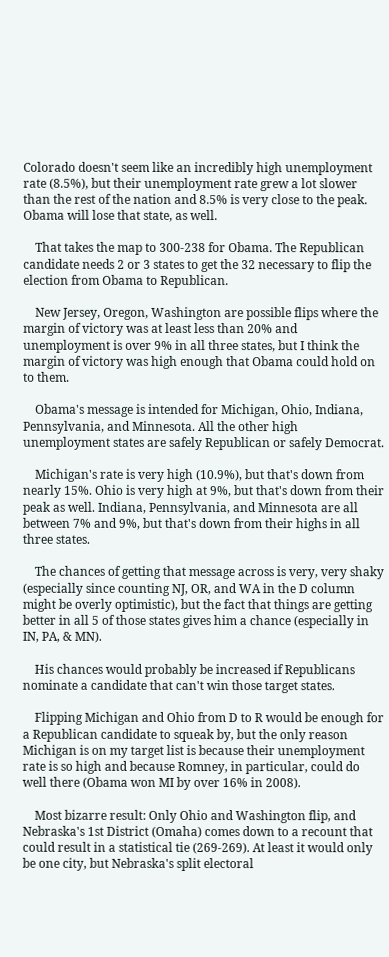Colorado doesn't seem like an incredibly high unemployment rate (8.5%), but their unemployment rate grew a lot slower than the rest of the nation and 8.5% is very close to the peak. Obama will lose that state, as well.

    That takes the map to 300-238 for Obama. The Republican candidate needs 2 or 3 states to get the 32 necessary to flip the election from Obama to Republican.

    New Jersey, Oregon, Washington are possible flips where the margin of victory was at least less than 20% and unemployment is over 9% in all three states, but I think the margin of victory was high enough that Obama could hold on to them.

    Obama's message is intended for Michigan, Ohio, Indiana, Pennsylvania, and Minnesota. All the other high unemployment states are safely Republican or safely Democrat.

    Michigan's rate is very high (10.9%), but that's down from nearly 15%. Ohio is very high at 9%, but that's down from their peak as well. Indiana, Pennsylvania, and Minnesota are all between 7% and 9%, but that's down from their highs in all three states.

    The chances of getting that message across is very, very shaky (especially since counting NJ, OR, and WA in the D column might be overly optimistic), but the fact that things are getting better in all 5 of those states gives him a chance (especially in IN, PA, & MN).

    His chances would probably be increased if Republicans nominate a candidate that can't win those target states.

    Flipping Michigan and Ohio from D to R would be enough for a Republican candidate to squeak by, but the only reason Michigan is on my target list is because their unemployment rate is so high and because Romney, in particular, could do well there (Obama won MI by over 16% in 2008).

    Most bizarre result: Only Ohio and Washington flip, and Nebraska's 1st District (Omaha) comes down to a recount that could result in a statistical tie (269-269). At least it would only be one city, but Nebraska's split electoral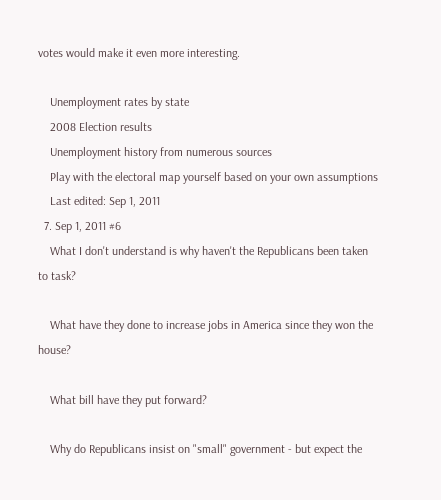votes would make it even more interesting.

    Unemployment rates by state
    2008 Election results
    Unemployment history from numerous sources
    Play with the electoral map yourself based on your own assumptions
    Last edited: Sep 1, 2011
  7. Sep 1, 2011 #6
    What I don't understand is why haven't the Republicans been taken to task?

    What have they done to increase jobs in America since they won the house?

    What bill have they put forward?

    Why do Republicans insist on "small" government - but expect the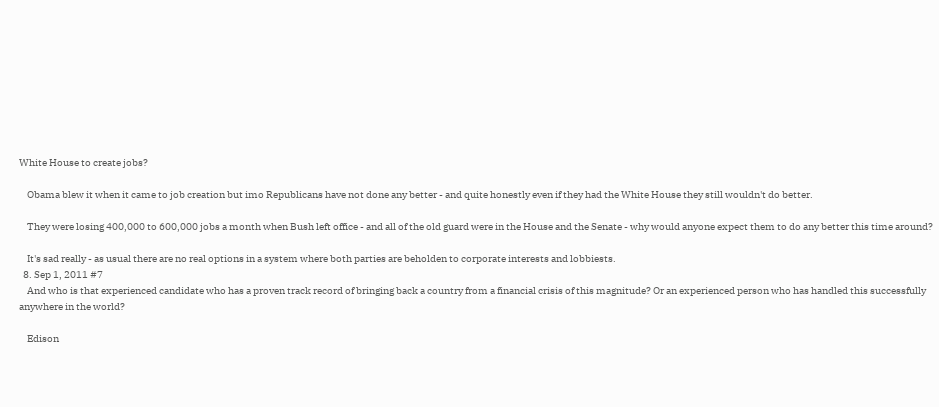White House to create jobs?

    Obama blew it when it came to job creation but imo Republicans have not done any better - and quite honestly even if they had the White House they still wouldn't do better.

    They were losing 400,000 to 600,000 jobs a month when Bush left office - and all of the old guard were in the House and the Senate - why would anyone expect them to do any better this time around?

    It's sad really - as usual there are no real options in a system where both parties are beholden to corporate interests and lobbiests.
  8. Sep 1, 2011 #7
    And who is that experienced candidate who has a proven track record of bringing back a country from a financial crisis of this magnitude? Or an experienced person who has handled this successfully anywhere in the world?

    Edison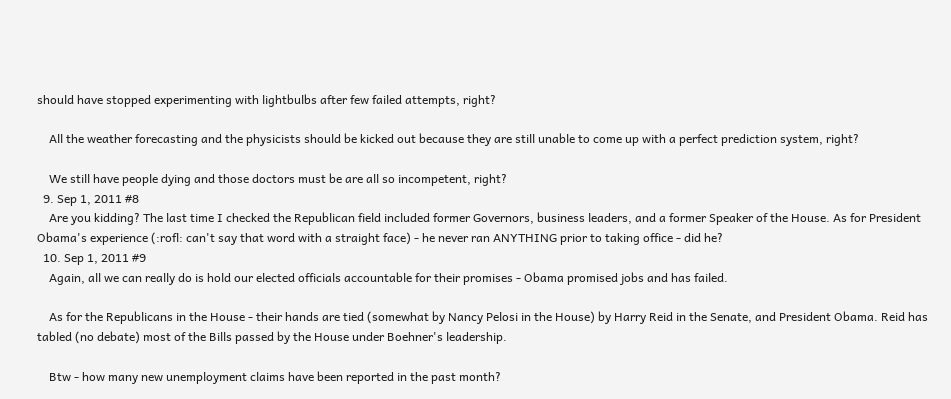should have stopped experimenting with lightbulbs after few failed attempts, right?

    All the weather forecasting and the physicists should be kicked out because they are still unable to come up with a perfect prediction system, right?

    We still have people dying and those doctors must be are all so incompetent, right?
  9. Sep 1, 2011 #8
    Are you kidding? The last time I checked the Republican field included former Governors, business leaders, and a former Speaker of the House. As for President Obama's experience (:rofl: can't say that word with a straight face) - he never ran ANYTHING prior to taking office - did he?
  10. Sep 1, 2011 #9
    Again, all we can really do is hold our elected officials accountable for their promises - Obama promised jobs and has failed.

    As for the Republicans in the House - their hands are tied (somewhat by Nancy Pelosi in the House) by Harry Reid in the Senate, and President Obama. Reid has tabled (no debate) most of the Bills passed by the House under Boehner's leadership.

    Btw - how many new unemployment claims have been reported in the past month?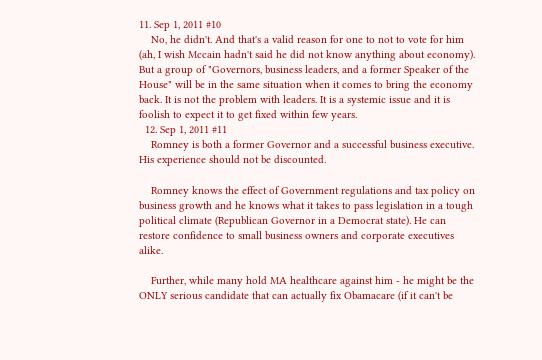11. Sep 1, 2011 #10
    No, he didn't. And that's a valid reason for one to not to vote for him (ah, I wish Mccain hadn't said he did not know anything about economy). But a group of "Governors, business leaders, and a former Speaker of the House" will be in the same situation when it comes to bring the economy back. It is not the problem with leaders. It is a systemic issue and it is foolish to expect it to get fixed within few years.
  12. Sep 1, 2011 #11
    Romney is both a former Governor and a successful business executive. His experience should not be discounted.

    Romney knows the effect of Government regulations and tax policy on business growth and he knows what it takes to pass legislation in a tough political climate (Republican Governor in a Democrat state). He can restore confidence to small business owners and corporate executives alike.

    Further, while many hold MA healthcare against him - he might be the ONLY serious candidate that can actually fix Obamacare (if it can't be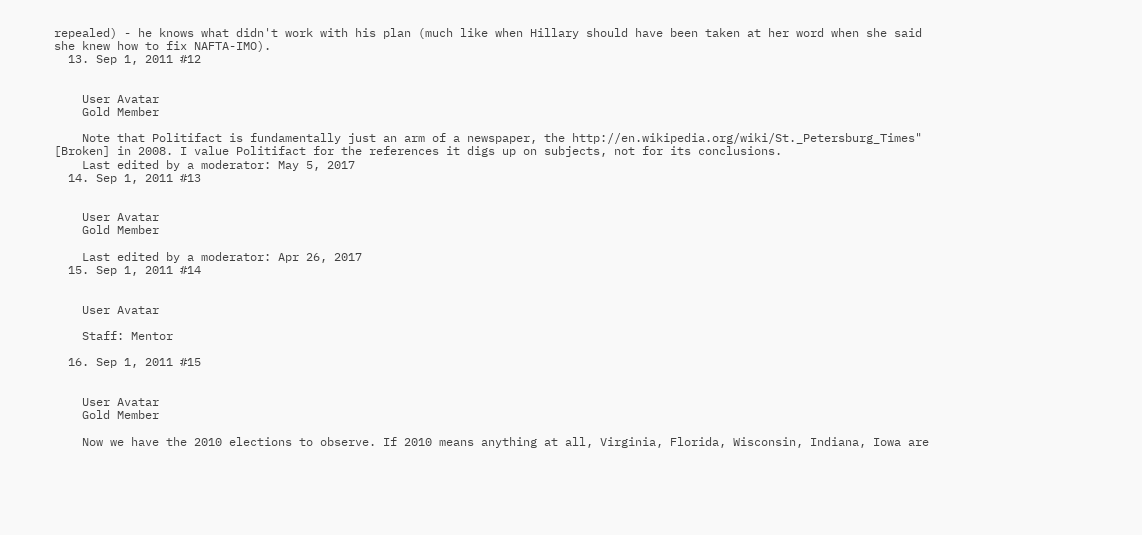repealed) - he knows what didn't work with his plan (much like when Hillary should have been taken at her word when she said she knew how to fix NAFTA-IMO).
  13. Sep 1, 2011 #12


    User Avatar
    Gold Member

    Note that Politifact is fundamentally just an arm of a newspaper, the http://en.wikipedia.org/wiki/St._Petersburg_Times" [Broken] in 2008. I value Politifact for the references it digs up on subjects, not for its conclusions.
    Last edited by a moderator: May 5, 2017
  14. Sep 1, 2011 #13


    User Avatar
    Gold Member

    Last edited by a moderator: Apr 26, 2017
  15. Sep 1, 2011 #14


    User Avatar

    Staff: Mentor

  16. Sep 1, 2011 #15


    User Avatar
    Gold Member

    Now we have the 2010 elections to observe. If 2010 means anything at all, Virginia, Florida, Wisconsin, Indiana, Iowa are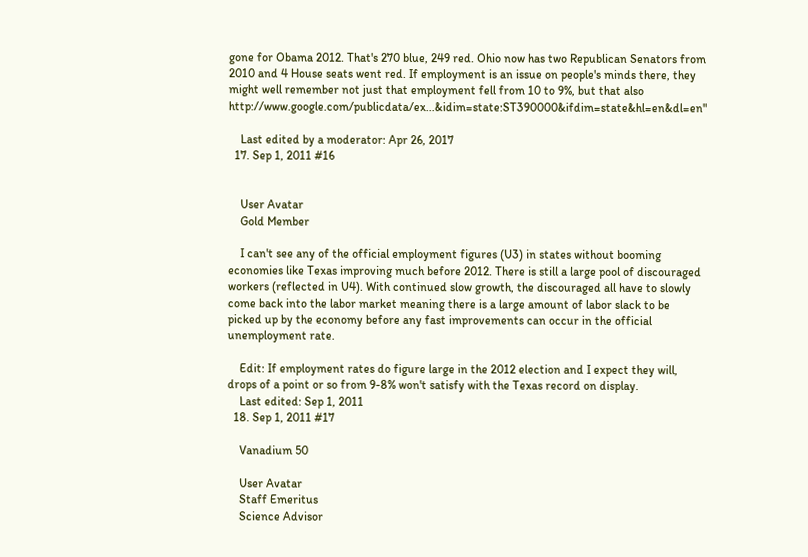gone for Obama 2012. That's 270 blue, 249 red. Ohio now has two Republican Senators from 2010 and 4 House seats went red. If employment is an issue on people's minds there, they might well remember not just that employment fell from 10 to 9%, but that also http://www.google.com/publicdata/ex...&idim=state:ST390000&ifdim=state&hl=en&dl=en"

    Last edited by a moderator: Apr 26, 2017
  17. Sep 1, 2011 #16


    User Avatar
    Gold Member

    I can't see any of the official employment figures (U3) in states without booming economies like Texas improving much before 2012. There is still a large pool of discouraged workers (reflected in U4). With continued slow growth, the discouraged all have to slowly come back into the labor market meaning there is a large amount of labor slack to be picked up by the economy before any fast improvements can occur in the official unemployment rate.

    Edit: If employment rates do figure large in the 2012 election and I expect they will, drops of a point or so from 9-8% won't satisfy with the Texas record on display.
    Last edited: Sep 1, 2011
  18. Sep 1, 2011 #17

    Vanadium 50

    User Avatar
    Staff Emeritus
    Science Advisor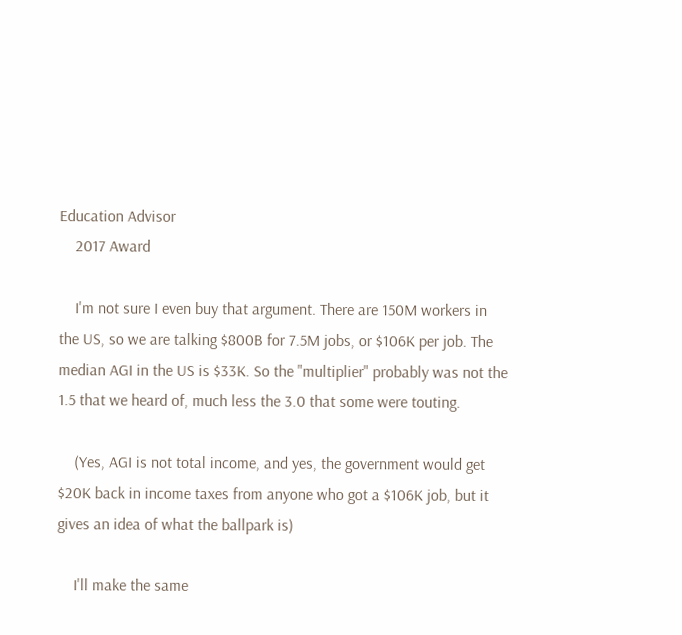Education Advisor
    2017 Award

    I'm not sure I even buy that argument. There are 150M workers in the US, so we are talking $800B for 7.5M jobs, or $106K per job. The median AGI in the US is $33K. So the "multiplier" probably was not the 1.5 that we heard of, much less the 3.0 that some were touting.

    (Yes, AGI is not total income, and yes, the government would get $20K back in income taxes from anyone who got a $106K job, but it gives an idea of what the ballpark is)

    I'll make the same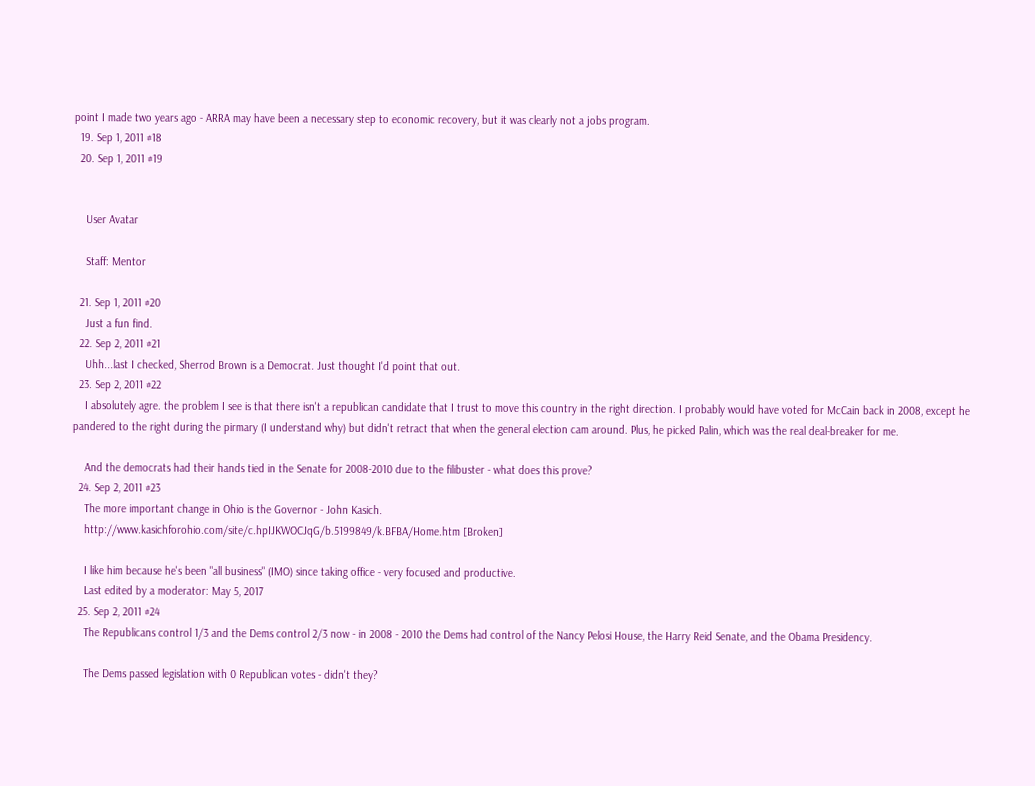point I made two years ago - ARRA may have been a necessary step to economic recovery, but it was clearly not a jobs program.
  19. Sep 1, 2011 #18
  20. Sep 1, 2011 #19


    User Avatar

    Staff: Mentor

  21. Sep 1, 2011 #20
    Just a fun find.
  22. Sep 2, 2011 #21
    Uhh...last I checked, Sherrod Brown is a Democrat. Just thought I'd point that out.
  23. Sep 2, 2011 #22
    I absolutely agre. the problem I see is that there isn't a republican candidate that I trust to move this country in the right direction. I probably would have voted for McCain back in 2008, except he pandered to the right during the pirmary (I understand why) but didn't retract that when the general election cam around. Plus, he picked Palin, which was the real deal-breaker for me.

    And the democrats had their hands tied in the Senate for 2008-2010 due to the filibuster - what does this prove?
  24. Sep 2, 2011 #23
    The more important change in Ohio is the Governor - John Kasich.
    http://www.kasichforohio.com/site/c.hpIJKWOCJqG/b.5199849/k.BFBA/Home.htm [Broken]

    I like him because he's been "all business" (IMO) since taking office - very focused and productive.
    Last edited by a moderator: May 5, 2017
  25. Sep 2, 2011 #24
    The Republicans control 1/3 and the Dems control 2/3 now - in 2008 - 2010 the Dems had control of the Nancy Pelosi House, the Harry Reid Senate, and the Obama Presidency.

    The Dems passed legislation with 0 Republican votes - didn't they?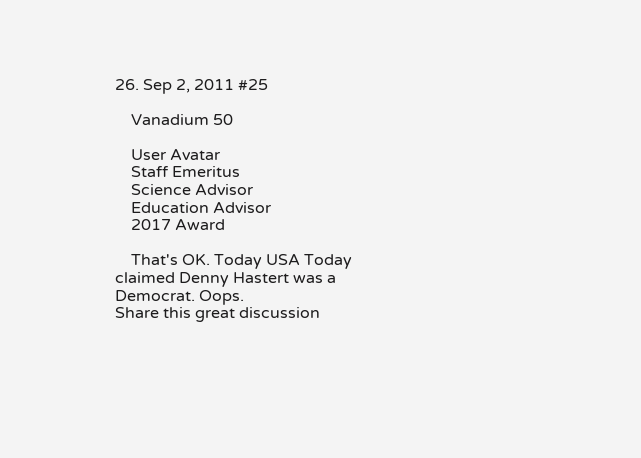26. Sep 2, 2011 #25

    Vanadium 50

    User Avatar
    Staff Emeritus
    Science Advisor
    Education Advisor
    2017 Award

    That's OK. Today USA Today claimed Denny Hastert was a Democrat. Oops.
Share this great discussion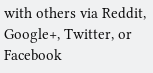with others via Reddit, Google+, Twitter, or Facebook